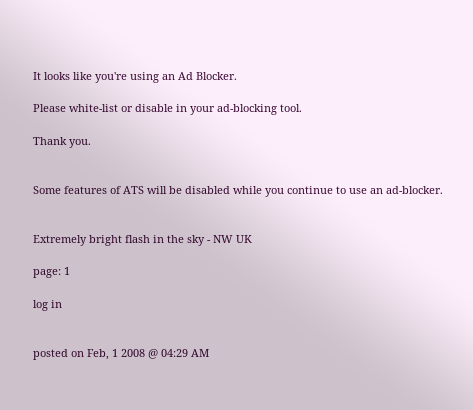It looks like you're using an Ad Blocker.

Please white-list or disable in your ad-blocking tool.

Thank you.


Some features of ATS will be disabled while you continue to use an ad-blocker.


Extremely bright flash in the sky - NW UK

page: 1

log in


posted on Feb, 1 2008 @ 04:29 AM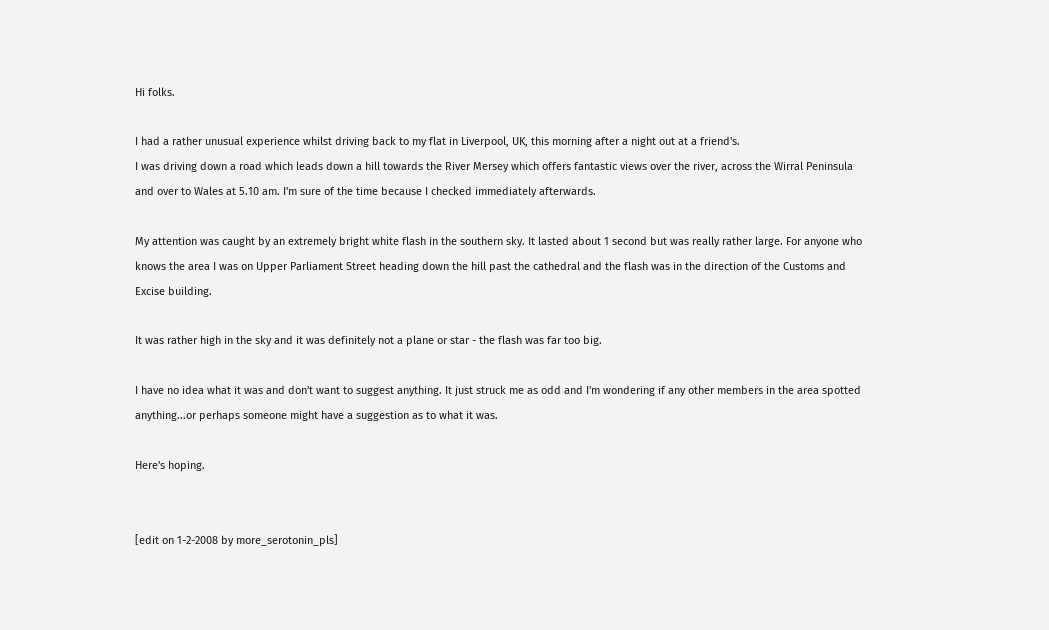Hi folks.

I had a rather unusual experience whilst driving back to my flat in Liverpool, UK, this morning after a night out at a friend's.
I was driving down a road which leads down a hill towards the River Mersey which offers fantastic views over the river, across the Wirral Peninsula and over to Wales at 5.10 am. I'm sure of the time because I checked immediately afterwards.

My attention was caught by an extremely bright white flash in the southern sky. It lasted about 1 second but was really rather large. For anyone who knows the area I was on Upper Parliament Street heading down the hill past the cathedral and the flash was in the direction of the Customs and Excise building.

It was rather high in the sky and it was definitely not a plane or star - the flash was far too big.

I have no idea what it was and don't want to suggest anything. It just struck me as odd and I'm wondering if any other members in the area spotted anything...or perhaps someone might have a suggestion as to what it was.

Here's hoping.


[edit on 1-2-2008 by more_serotonin_pls]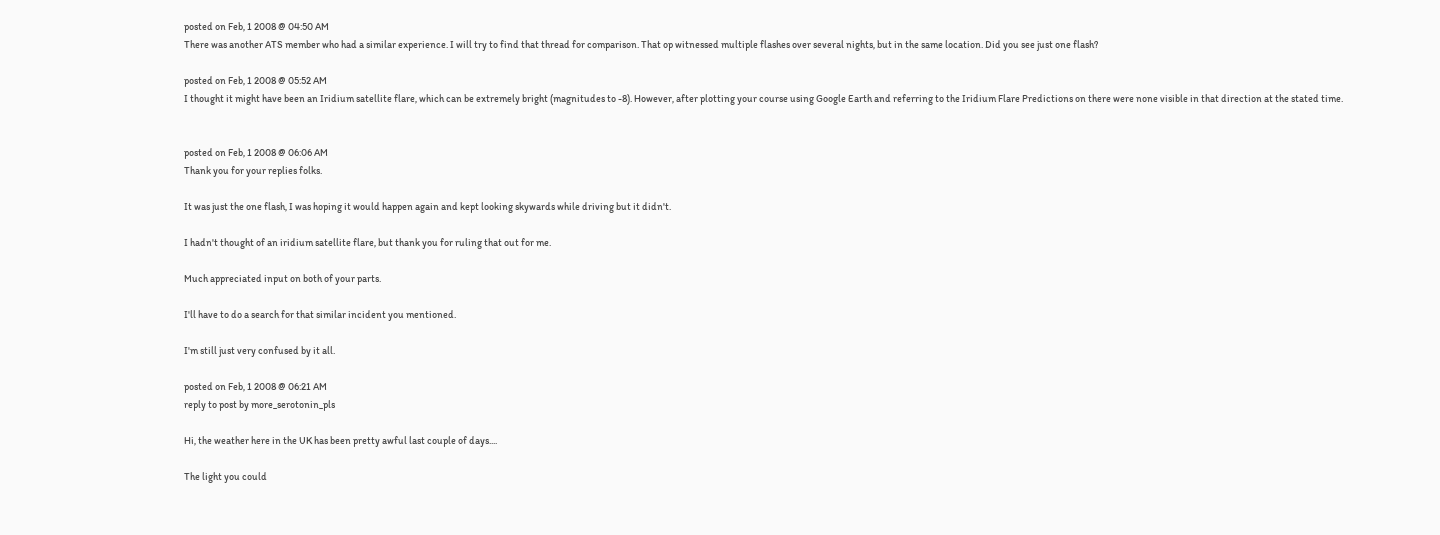posted on Feb, 1 2008 @ 04:50 AM
There was another ATS member who had a similar experience. I will try to find that thread for comparison. That op witnessed multiple flashes over several nights, but in the same location. Did you see just one flash?

posted on Feb, 1 2008 @ 05:52 AM
I thought it might have been an Iridium satellite flare, which can be extremely bright (magnitudes to -8). However, after plotting your course using Google Earth and referring to the Iridium Flare Predictions on there were none visible in that direction at the stated time.


posted on Feb, 1 2008 @ 06:06 AM
Thank you for your replies folks.

It was just the one flash, I was hoping it would happen again and kept looking skywards while driving but it didn't.

I hadn't thought of an iridium satellite flare, but thank you for ruling that out for me.

Much appreciated input on both of your parts.

I'll have to do a search for that similar incident you mentioned.

I'm still just very confused by it all.

posted on Feb, 1 2008 @ 06:21 AM
reply to post by more_serotonin_pls

Hi, the weather here in the UK has been pretty awful last couple of days....

The light you could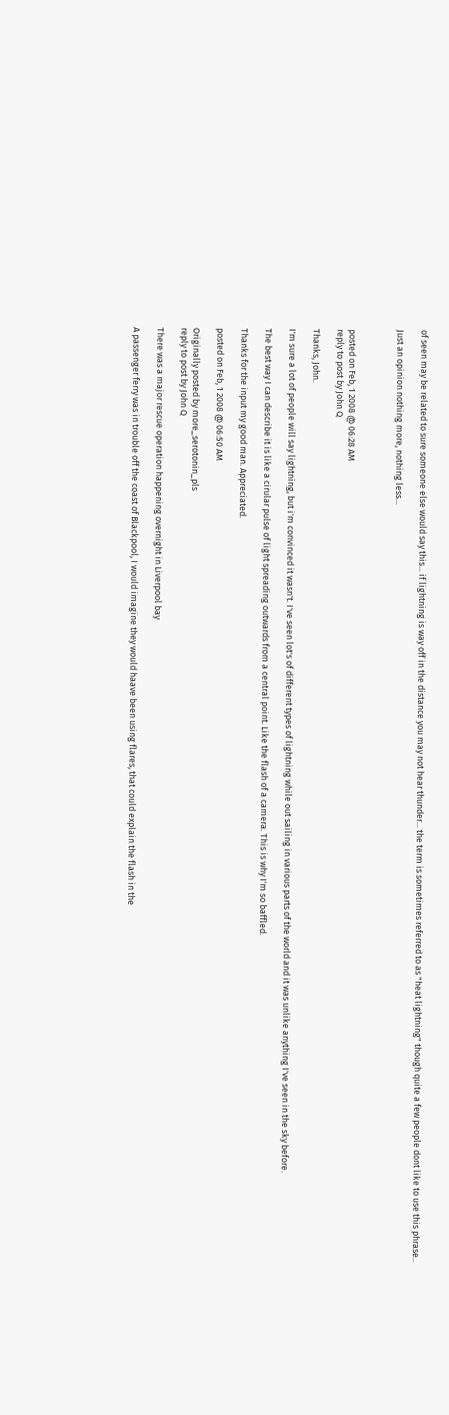of seen may be related to sure someone else would say this... if lightning is way off in the distance you may not hear thunder... the term is sometimes referred to as "heat lightning" though quite a few people dont like to use this phrase..

Just an opinion nothing more, nothing less...



posted on Feb, 1 2008 @ 06:28 AM
reply to post by John Q

Thanks, John.

I'm sure a lot of people will say lightning, but i'm convinced it wasn't. I've seen lot's of different types of lightning while out sailing in various parts of the world and it was unlike anything I've seen in the sky before.

The best way I can describe it is like a cirular pulse of light spreading outwards from a central point. Like the flash of a camera. This is why I'm so baffled.

Thanks for the input my good man. Appreciated.

posted on Feb, 1 2008 @ 06:50 AM

Originally posted by more_serotonin_pls
reply to post by John Q

There was a major rescue operation happening overnight in Liverpool bay

A passenger ferry was in trouble off the coast of Blackpool, I would imagine they would haave been using flares, that could explain the flash in the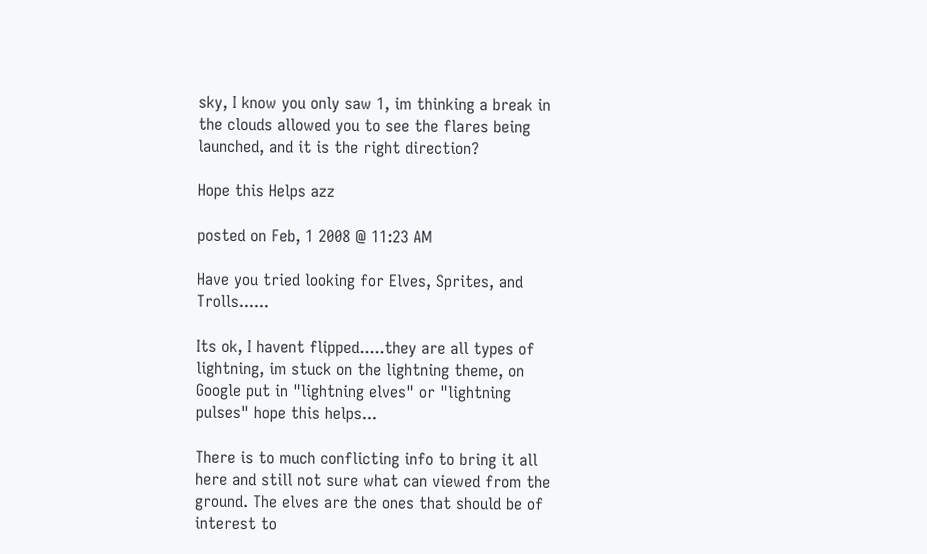sky, I know you only saw 1, im thinking a break in the clouds allowed you to see the flares being launched, and it is the right direction?

Hope this Helps azz

posted on Feb, 1 2008 @ 11:23 AM

Have you tried looking for Elves, Sprites, and Trolls......

Its ok, I havent flipped.....they are all types of lightning, im stuck on the lightning theme, on Google put in "lightning elves" or "lightning pulses" hope this helps...

There is to much conflicting info to bring it all here and still not sure what can viewed from the ground. The elves are the ones that should be of interest to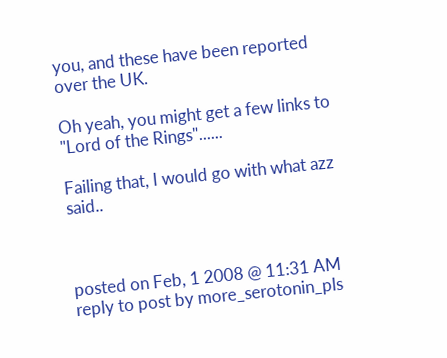you, and these have been reported over the UK.

Oh yeah, you might get a few links to "Lord of the Rings"......

Failing that, I would go with what azz said..



posted on Feb, 1 2008 @ 11:31 AM
reply to post by more_serotonin_pls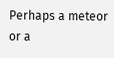Perhaps a meteor or a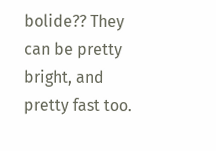bolide?? They can be pretty bright, and pretty fast too.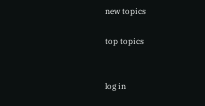new topics

top topics


log in